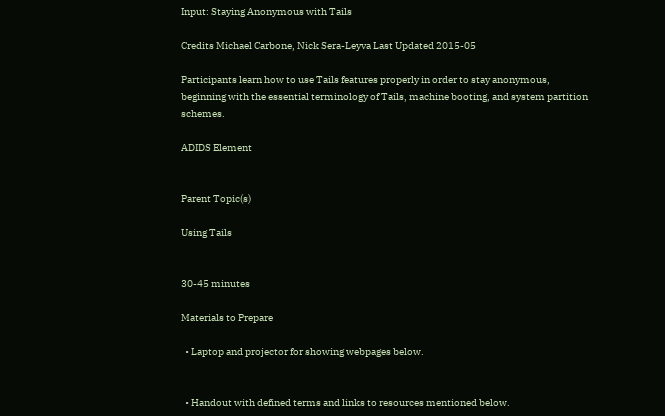Input: Staying Anonymous with Tails

Credits Michael Carbone, Nick Sera-Leyva Last Updated 2015-05

Participants learn how to use Tails features properly in order to stay anonymous, beginning with the essential terminology of Tails, machine booting, and system partition schemes.

ADIDS Element


Parent Topic(s)

Using Tails


30-45 minutes

Materials to Prepare

  • Laptop and projector for showing webpages below.


  • Handout with defined terms and links to resources mentioned below.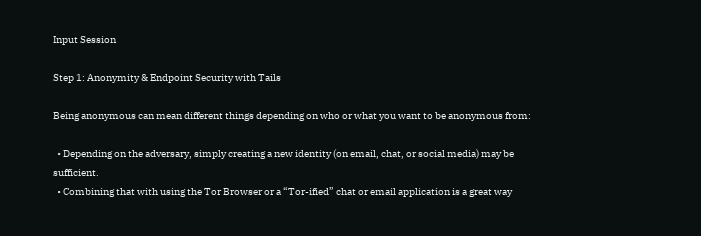Input Session

Step 1: Anonymity & Endpoint Security with Tails

Being anonymous can mean different things depending on who or what you want to be anonymous from:

  • Depending on the adversary, simply creating a new identity (on email, chat, or social media) may be sufficient.
  • Combining that with using the Tor Browser or a “Tor-ified” chat or email application is a great way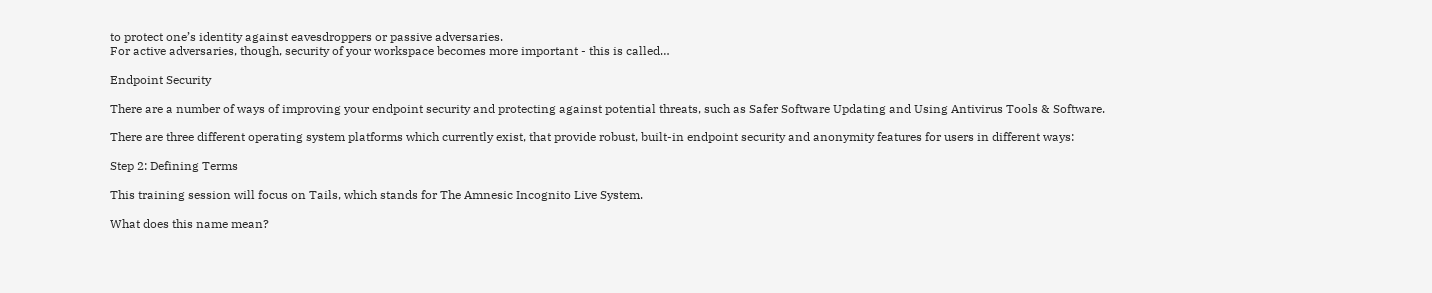to protect one’s identity against eavesdroppers or passive adversaries.
For active adversaries, though, security of your workspace becomes more important - this is called…

Endpoint Security

There are a number of ways of improving your endpoint security and protecting against potential threats, such as Safer Software Updating and Using Antivirus Tools & Software.

There are three different operating system platforms which currently exist, that provide robust, built-in endpoint security and anonymity features for users in different ways:

Step 2: Defining Terms

This training session will focus on Tails, which stands for The Amnesic Incognito Live System.

What does this name mean?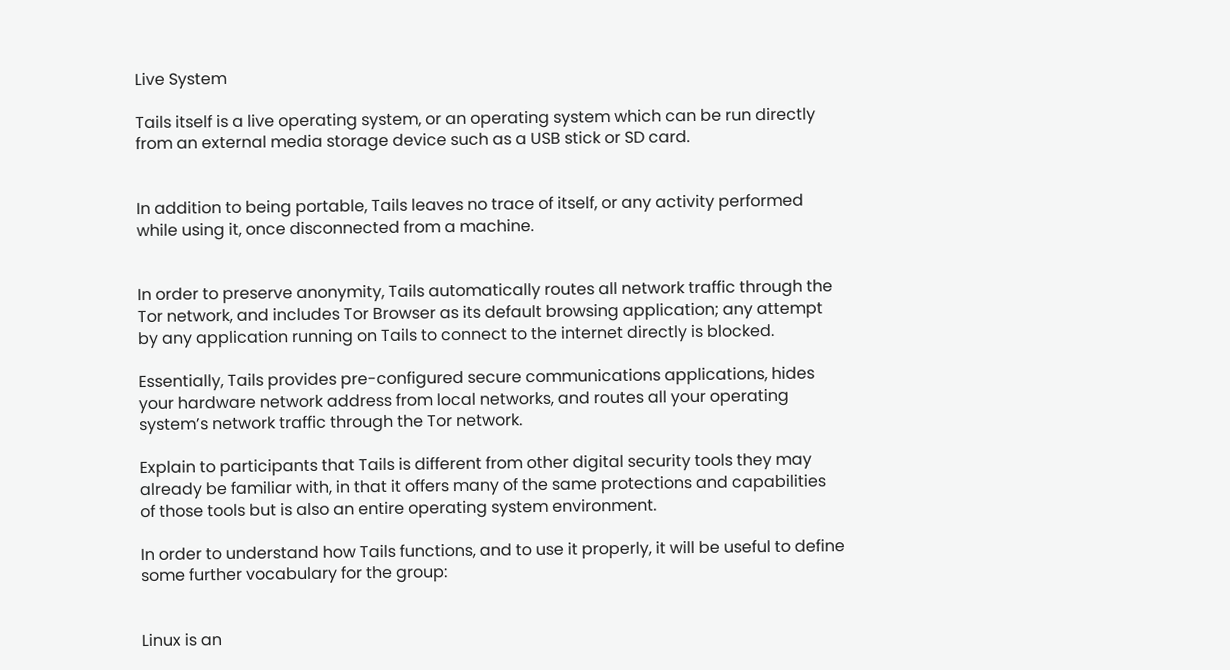Live System

Tails itself is a live operating system, or an operating system which can be run directly from an external media storage device such as a USB stick or SD card.


In addition to being portable, Tails leaves no trace of itself, or any activity performed while using it, once disconnected from a machine.


In order to preserve anonymity, Tails automatically routes all network traffic through the Tor network, and includes Tor Browser as its default browsing application; any attempt by any application running on Tails to connect to the internet directly is blocked.

Essentially, Tails provides pre-configured secure communications applications, hides your hardware network address from local networks, and routes all your operating system’s network traffic through the Tor network.

Explain to participants that Tails is different from other digital security tools they may already be familiar with, in that it offers many of the same protections and capabilities of those tools but is also an entire operating system environment.

In order to understand how Tails functions, and to use it properly, it will be useful to define some further vocabulary for the group:


Linux is an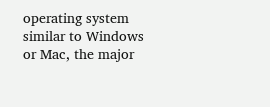operating system similar to Windows or Mac, the major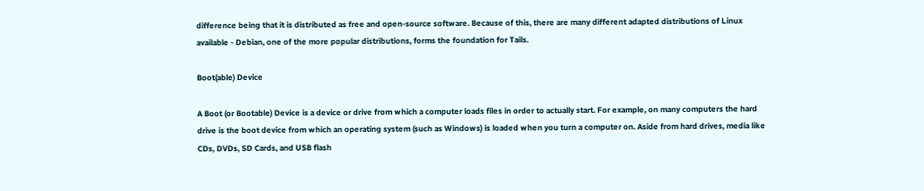difference being that it is distributed as free and open-source software. Because of this, there are many different adapted distributions of Linux available - Debian, one of the more popular distributions, forms the foundation for Tails.

Boot(able) Device

A Boot (or Bootable) Device is a device or drive from which a computer loads files in order to actually start. For example, on many computers the hard drive is the boot device from which an operating system (such as Windows) is loaded when you turn a computer on. Aside from hard drives, media like CDs, DVDs, SD Cards, and USB flash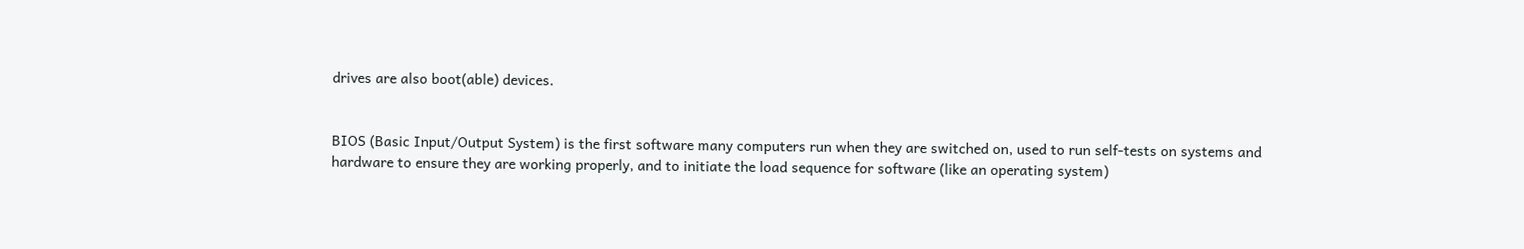drives are also boot(able) devices.


BIOS (Basic Input/Output System) is the first software many computers run when they are switched on, used to run self-tests on systems and hardware to ensure they are working properly, and to initiate the load sequence for software (like an operating system)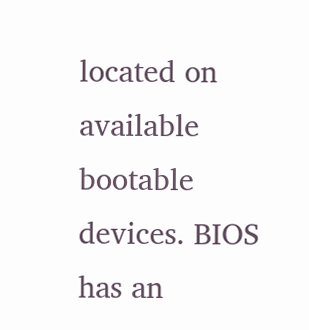located on available bootable devices. BIOS has an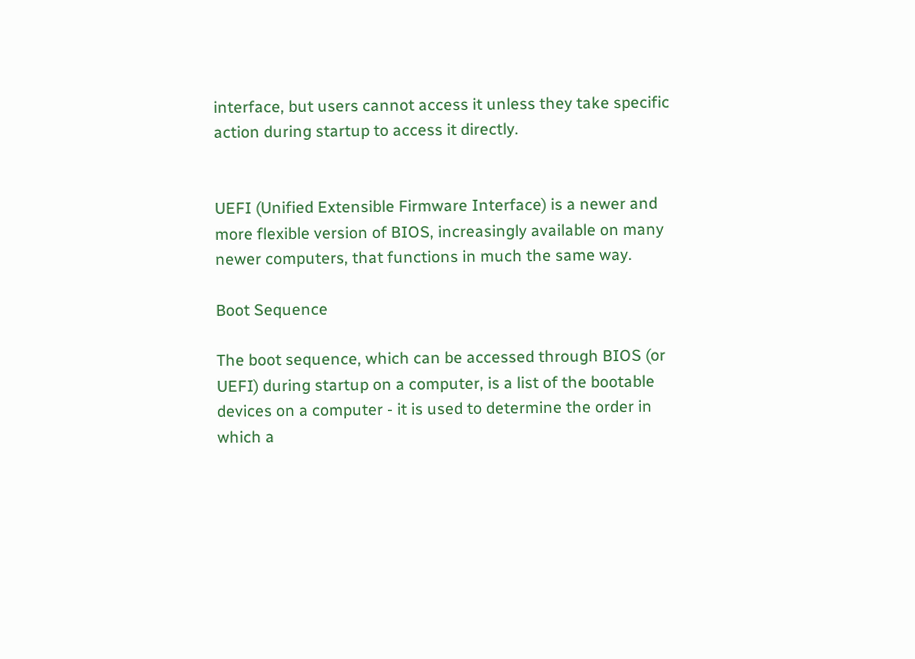interface, but users cannot access it unless they take specific action during startup to access it directly.


UEFI (Unified Extensible Firmware Interface) is a newer and more flexible version of BIOS, increasingly available on many newer computers, that functions in much the same way.

Boot Sequence

The boot sequence, which can be accessed through BIOS (or UEFI) during startup on a computer, is a list of the bootable devices on a computer - it is used to determine the order in which a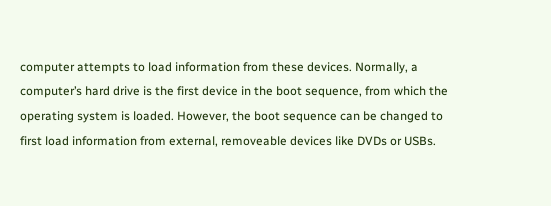computer attempts to load information from these devices. Normally, a computer’s hard drive is the first device in the boot sequence, from which the operating system is loaded. However, the boot sequence can be changed to first load information from external, removeable devices like DVDs or USBs.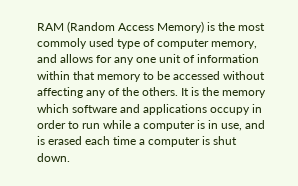RAM (Random Access Memory) is the most commoly used type of computer memory, and allows for any one unit of information within that memory to be accessed without affecting any of the others. It is the memory which software and applications occupy in order to run while a computer is in use, and is erased each time a computer is shut down.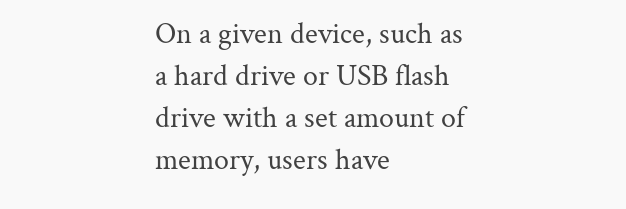On a given device, such as a hard drive or USB flash drive with a set amount of memory, users have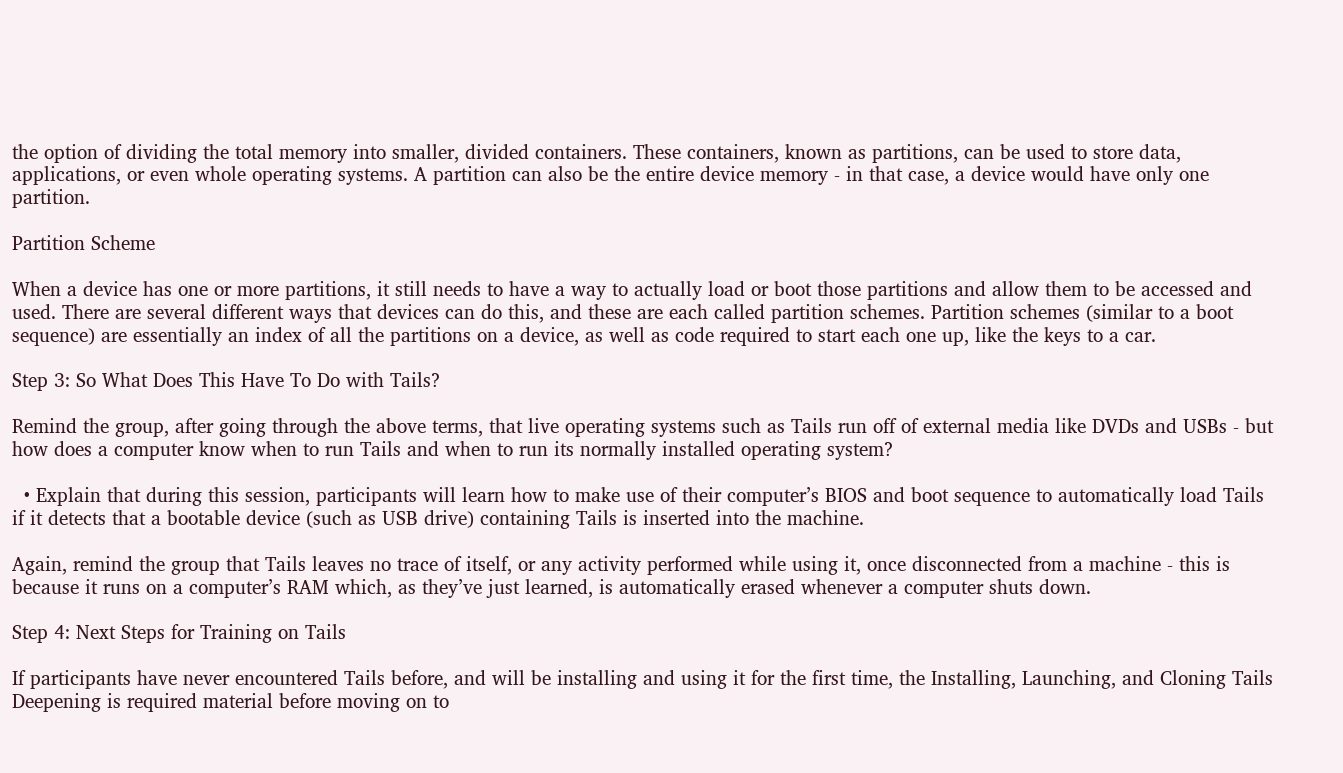the option of dividing the total memory into smaller, divided containers. These containers, known as partitions, can be used to store data, applications, or even whole operating systems. A partition can also be the entire device memory - in that case, a device would have only one partition.

Partition Scheme

When a device has one or more partitions, it still needs to have a way to actually load or boot those partitions and allow them to be accessed and used. There are several different ways that devices can do this, and these are each called partition schemes. Partition schemes (similar to a boot sequence) are essentially an index of all the partitions on a device, as well as code required to start each one up, like the keys to a car.

Step 3: So What Does This Have To Do with Tails?

Remind the group, after going through the above terms, that live operating systems such as Tails run off of external media like DVDs and USBs - but how does a computer know when to run Tails and when to run its normally installed operating system?

  • Explain that during this session, participants will learn how to make use of their computer’s BIOS and boot sequence to automatically load Tails if it detects that a bootable device (such as USB drive) containing Tails is inserted into the machine.

Again, remind the group that Tails leaves no trace of itself, or any activity performed while using it, once disconnected from a machine - this is because it runs on a computer’s RAM which, as they’ve just learned, is automatically erased whenever a computer shuts down.

Step 4: Next Steps for Training on Tails

If participants have never encountered Tails before, and will be installing and using it for the first time, the Installing, Launching, and Cloning Tails Deepening is required material before moving on to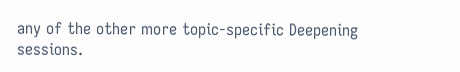any of the other more topic-specific Deepening sessions.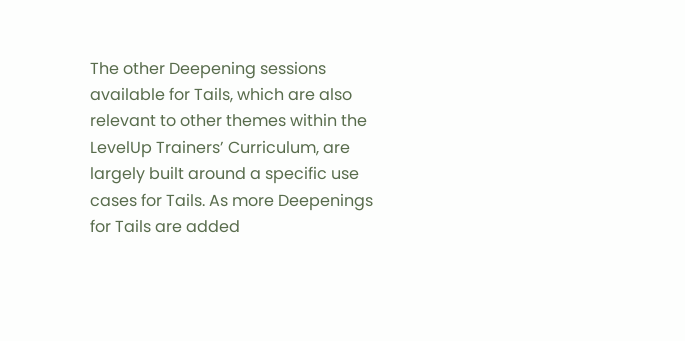The other Deepening sessions available for Tails, which are also relevant to other themes within the LevelUp Trainers’ Curriculum, are largely built around a specific use cases for Tails. As more Deepenings for Tails are added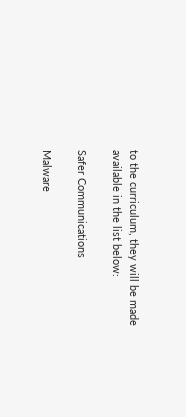to the curriculum, they will be made available in the list below:

Safer Communications

Malware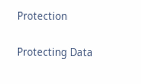Protection

Protecting Data